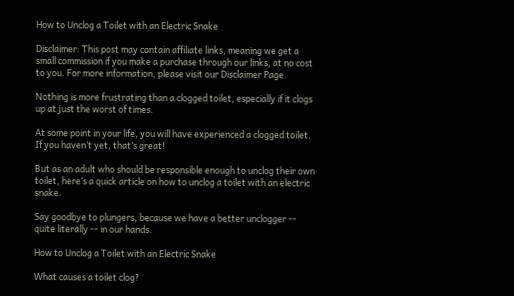How to Unclog a Toilet with an Electric Snake

Disclaimer: This post may contain affiliate links, meaning we get a small commission if you make a purchase through our links, at no cost to you. For more information, please visit our Disclaimer Page.

Nothing is more frustrating than a clogged toilet, especially if it clogs up at just the worst of times.

At some point in your life, you will have experienced a clogged toilet. If you haven’t yet, that’s great!

But as an adult who should be responsible enough to unclog their own toilet, here’s a quick article on how to unclog a toilet with an electric snake.

Say goodbye to plungers, because we have a better unclogger -- quite literally -- in our hands.

How to Unclog a Toilet with an Electric Snake

What causes a toilet clog?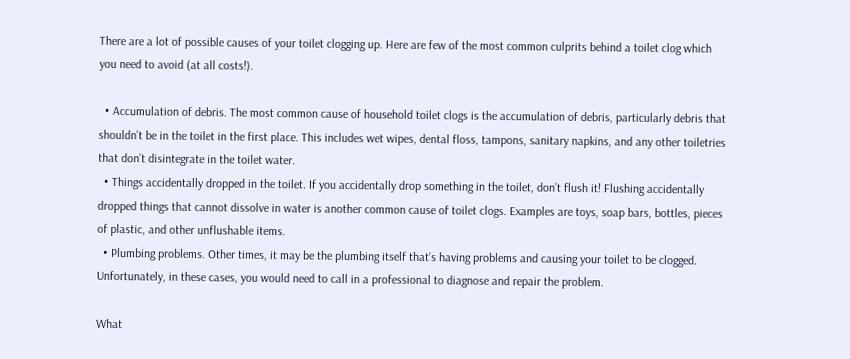There are a lot of possible causes of your toilet clogging up. Here are few of the most common culprits behind a toilet clog which you need to avoid (at all costs!).

  • Accumulation of debris. The most common cause of household toilet clogs is the accumulation of debris, particularly debris that shouldn’t be in the toilet in the first place. This includes wet wipes, dental floss, tampons, sanitary napkins, and any other toiletries that don’t disintegrate in the toilet water.
  • Things accidentally dropped in the toilet. If you accidentally drop something in the toilet, don’t flush it! Flushing accidentally dropped things that cannot dissolve in water is another common cause of toilet clogs. Examples are toys, soap bars, bottles, pieces of plastic, and other unflushable items.
  • Plumbing problems. Other times, it may be the plumbing itself that’s having problems and causing your toilet to be clogged. Unfortunately, in these cases, you would need to call in a professional to diagnose and repair the problem.

What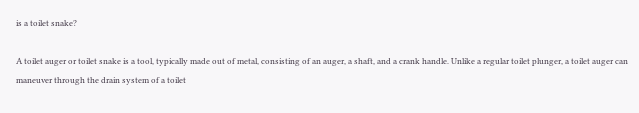is a toilet snake?

A toilet auger or toilet snake is a tool, typically made out of metal, consisting of an auger, a shaft, and a crank handle. Unlike a regular toilet plunger, a toilet auger can maneuver through the drain system of a toilet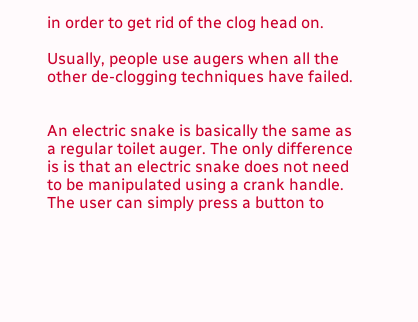in order to get rid of the clog head on.

Usually, people use augers when all the other de-clogging techniques have failed.


An electric snake is basically the same as a regular toilet auger. The only difference is is that an electric snake does not need to be manipulated using a crank handle. The user can simply press a button to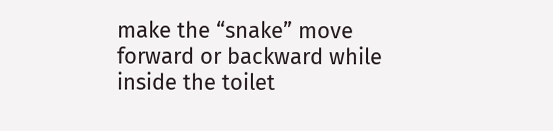make the “snake” move forward or backward while inside the toilet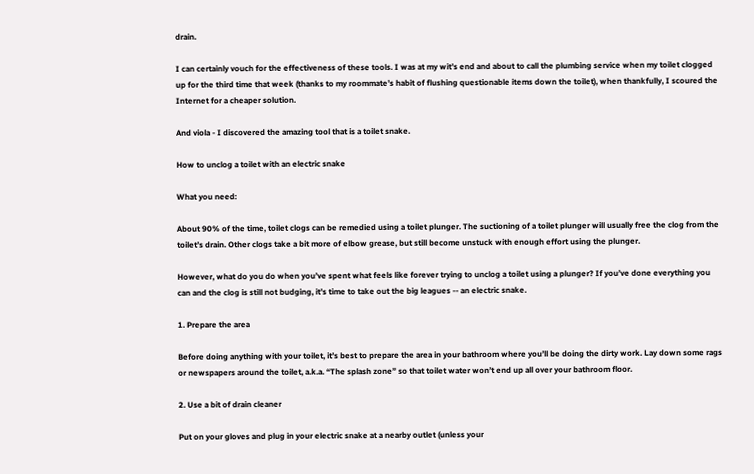drain.

I can certainly vouch for the effectiveness of these tools. I was at my wit’s end and about to call the plumbing service when my toilet clogged up for the third time that week (thanks to my roommate’s habit of flushing questionable items down the toilet), when thankfully, I scoured the Internet for a cheaper solution.

And viola - I discovered the amazing tool that is a toilet snake.

How to unclog a toilet with an electric snake

What you need:

About 90% of the time, toilet clogs can be remedied using a toilet plunger. The suctioning of a toilet plunger will usually free the clog from the toilet’s drain. Other clogs take a bit more of elbow grease, but still become unstuck with enough effort using the plunger.

However, what do you do when you’ve spent what feels like forever trying to unclog a toilet using a plunger? If you’ve done everything you can and the clog is still not budging, it’s time to take out the big leagues -- an electric snake.

1. Prepare the area

Before doing anything with your toilet, it’s best to prepare the area in your bathroom where you’ll be doing the dirty work. Lay down some rags or newspapers around the toilet, a.k.a. “The splash zone” so that toilet water won’t end up all over your bathroom floor.

2. Use a bit of drain cleaner

Put on your gloves and plug in your electric snake at a nearby outlet (unless your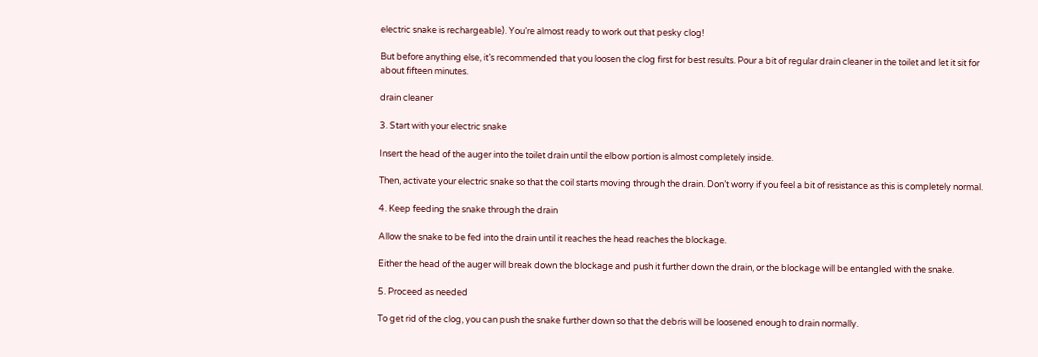electric snake is rechargeable). You’re almost ready to work out that pesky clog!

But before anything else, it’s recommended that you loosen the clog first for best results. Pour a bit of regular drain cleaner in the toilet and let it sit for about fifteen minutes.

drain cleaner

3. Start with your electric snake

Insert the head of the auger into the toilet drain until the elbow portion is almost completely inside.

Then, activate your electric snake so that the coil starts moving through the drain. Don’t worry if you feel a bit of resistance as this is completely normal.

4. Keep feeding the snake through the drain

Allow the snake to be fed into the drain until it reaches the head reaches the blockage.

Either the head of the auger will break down the blockage and push it further down the drain, or the blockage will be entangled with the snake.

5. Proceed as needed

To get rid of the clog, you can push the snake further down so that the debris will be loosened enough to drain normally.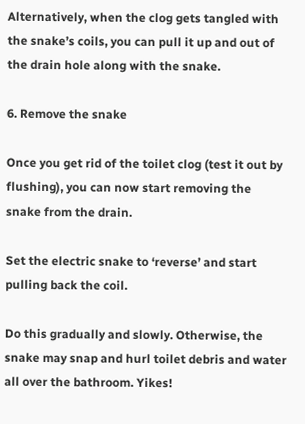Alternatively, when the clog gets tangled with the snake’s coils, you can pull it up and out of the drain hole along with the snake.

6. Remove the snake

Once you get rid of the toilet clog (test it out by flushing), you can now start removing the snake from the drain.

Set the electric snake to ‘reverse’ and start pulling back the coil.

Do this gradually and slowly. Otherwise, the snake may snap and hurl toilet debris and water all over the bathroom. Yikes!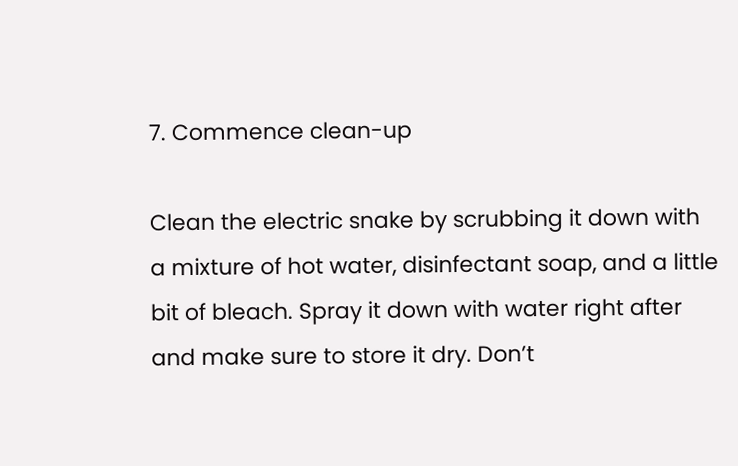7. Commence clean-up

Clean the electric snake by scrubbing it down with a mixture of hot water, disinfectant soap, and a little bit of bleach. Spray it down with water right after and make sure to store it dry. Don’t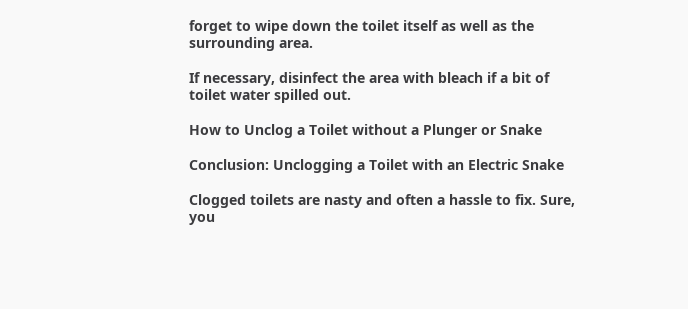forget to wipe down the toilet itself as well as the surrounding area.

If necessary, disinfect the area with bleach if a bit of toilet water spilled out.

How to Unclog a Toilet without a Plunger or Snake

Conclusion: Unclogging a Toilet with an Electric Snake

Clogged toilets are nasty and often a hassle to fix. Sure, you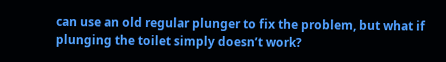can use an old regular plunger to fix the problem, but what if plunging the toilet simply doesn’t work?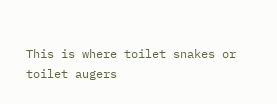This is where toilet snakes or toilet augers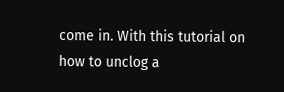come in. With this tutorial on how to unclog a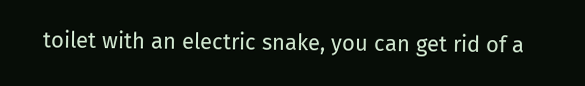toilet with an electric snake, you can get rid of a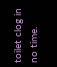toilet clog in no time.